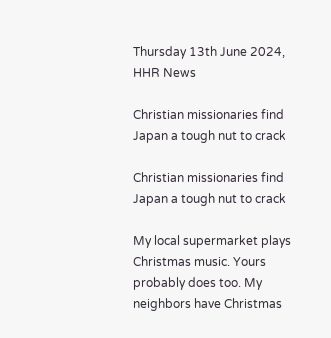Thursday 13th June 2024,
HHR News

Christian missionaries find Japan a tough nut to crack

Christian missionaries find Japan a tough nut to crack

My local supermarket plays Christmas music. Yours probably does too. My neighbors have Christmas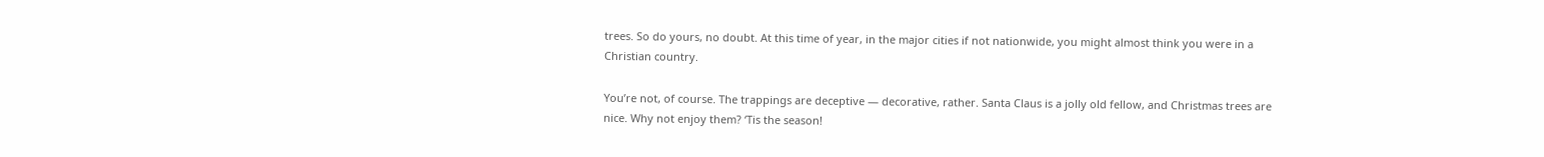trees. So do yours, no doubt. At this time of year, in the major cities if not nationwide, you might almost think you were in a Christian country.

You’re not, of course. The trappings are deceptive — decorative, rather. Santa Claus is a jolly old fellow, and Christmas trees are nice. Why not enjoy them? ‘Tis the season!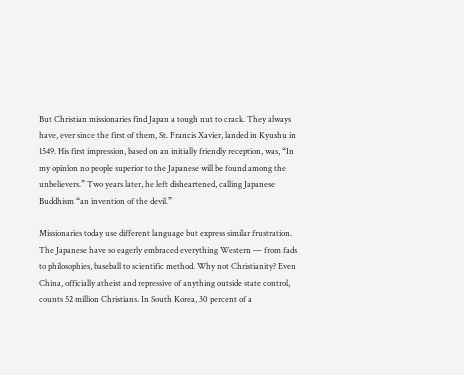But Christian missionaries find Japan a tough nut to crack. They always have, ever since the first of them, St. Francis Xavier, landed in Kyushu in 1549. His first impression, based on an initially friendly reception, was, “In my opinion no people superior to the Japanese will be found among the unbelievers.” Two years later, he left disheartened, calling Japanese Buddhism “an invention of the devil.”

Missionaries today use different language but express similar frustration. The Japanese have so eagerly embraced everything Western — from fads to philosophies, baseball to scientific method. Why not Christianity? Even China, officially atheist and repressive of anything outside state control, counts 52 million Christians. In South Korea, 30 percent of a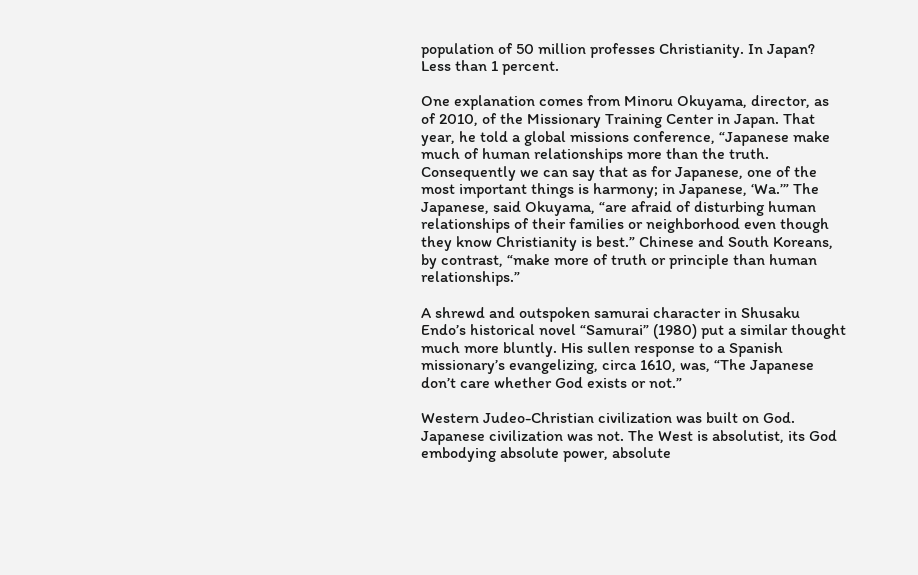population of 50 million professes Christianity. In Japan? Less than 1 percent.

One explanation comes from Minoru Okuyama, director, as of 2010, of the Missionary Training Center in Japan. That year, he told a global missions conference, “Japanese make much of human relationships more than the truth. Consequently we can say that as for Japanese, one of the most important things is harmony; in Japanese, ‘Wa.’” The Japanese, said Okuyama, “are afraid of disturbing human relationships of their families or neighborhood even though they know Christianity is best.” Chinese and South Koreans, by contrast, “make more of truth or principle than human relationships.”

A shrewd and outspoken samurai character in Shusaku Endo’s historical novel “Samurai” (1980) put a similar thought much more bluntly. His sullen response to a Spanish missionary’s evangelizing, circa 1610, was, “The Japanese don’t care whether God exists or not.”

Western Judeo-Christian civilization was built on God. Japanese civilization was not. The West is absolutist, its God embodying absolute power, absolute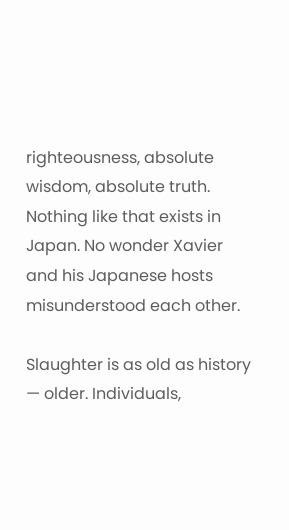righteousness, absolute wisdom, absolute truth. Nothing like that exists in Japan. No wonder Xavier and his Japanese hosts misunderstood each other.

Slaughter is as old as history — older. Individuals,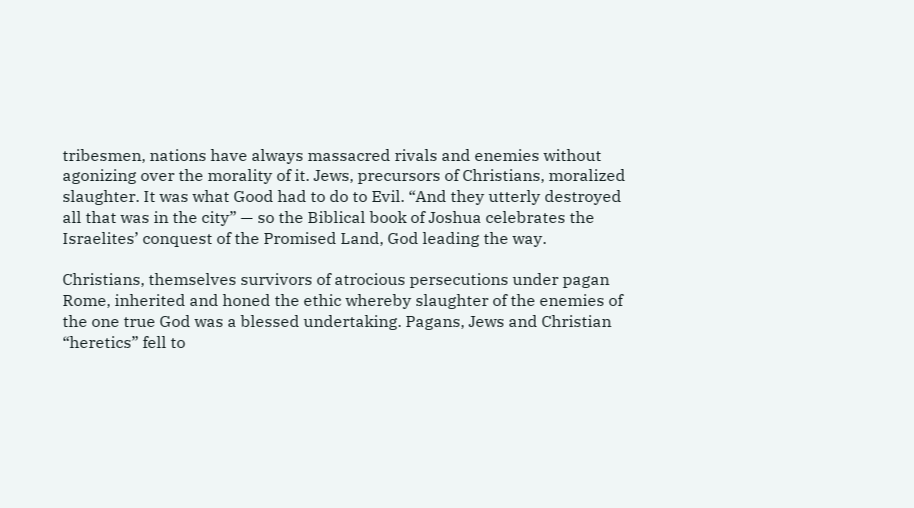tribesmen, nations have always massacred rivals and enemies without agonizing over the morality of it. Jews, precursors of Christians, moralized slaughter. It was what Good had to do to Evil. “And they utterly destroyed all that was in the city” — so the Biblical book of Joshua celebrates the Israelites’ conquest of the Promised Land, God leading the way.

Christians, themselves survivors of atrocious persecutions under pagan Rome, inherited and honed the ethic whereby slaughter of the enemies of the one true God was a blessed undertaking. Pagans, Jews and Christian “heretics” fell to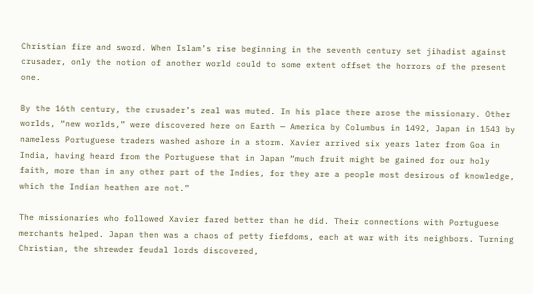Christian fire and sword. When Islam’s rise beginning in the seventh century set jihadist against crusader, only the notion of another world could to some extent offset the horrors of the present one.

By the 16th century, the crusader’s zeal was muted. In his place there arose the missionary. Other worlds, “new worlds,” were discovered here on Earth — America by Columbus in 1492, Japan in 1543 by nameless Portuguese traders washed ashore in a storm. Xavier arrived six years later from Goa in India, having heard from the Portuguese that in Japan “much fruit might be gained for our holy faith, more than in any other part of the Indies, for they are a people most desirous of knowledge, which the Indian heathen are not.”

The missionaries who followed Xavier fared better than he did. Their connections with Portuguese merchants helped. Japan then was a chaos of petty fiefdoms, each at war with its neighbors. Turning Christian, the shrewder feudal lords discovered,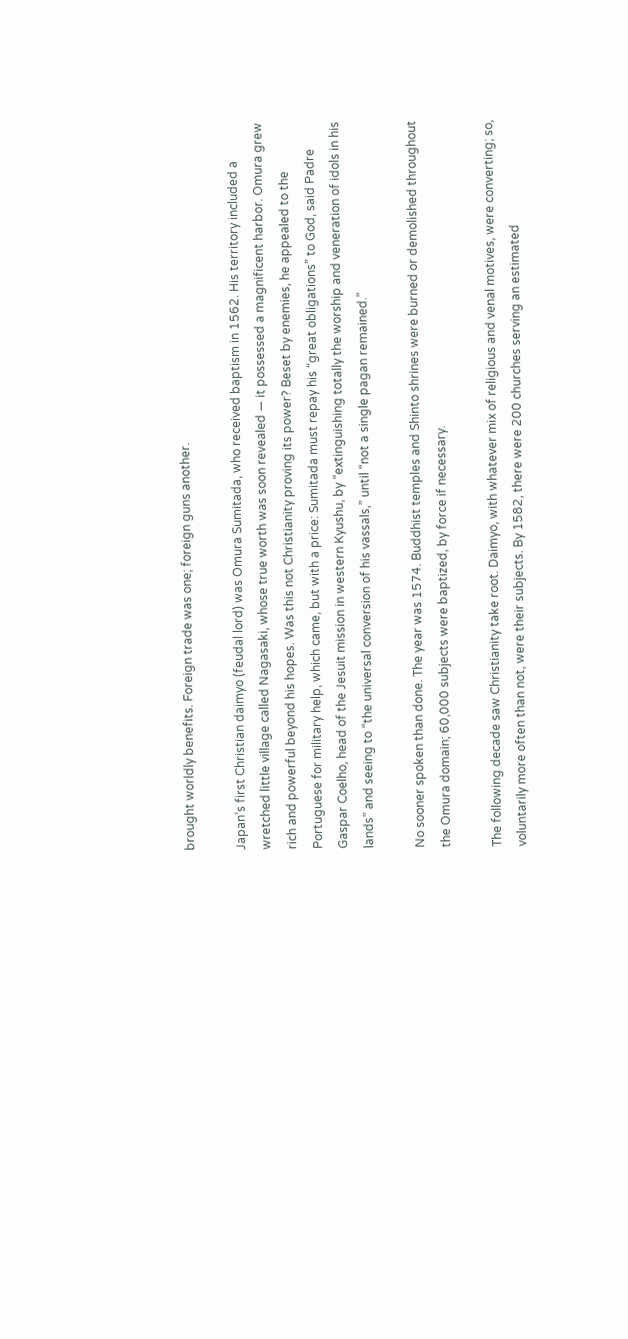brought worldly benefits. Foreign trade was one; foreign guns another.

Japan’s first Christian daimyo (feudal lord) was Omura Sumitada, who received baptism in 1562. His territory included a wretched little village called Nagasaki, whose true worth was soon revealed — it possessed a magnificent harbor. Omura grew rich and powerful beyond his hopes. Was this not Christianity proving its power? Beset by enemies, he appealed to the Portuguese for military help, which came, but with a price: Sumitada must repay his “great obligations” to God, said Padre Gaspar Coelho, head of the Jesuit mission in western Kyushu, by “extinguishing totally the worship and veneration of idols in his lands” and seeing to “the universal conversion of his vassals,” until “not a single pagan remained.”

No sooner spoken than done. The year was 1574. Buddhist temples and Shinto shrines were burned or demolished throughout the Omura domain; 60,000 subjects were baptized, by force if necessary.

The following decade saw Christianity take root. Daimyo, with whatever mix of religious and venal motives, were converting; so, voluntarily more often than not, were their subjects. By 1582, there were 200 churches serving an estimated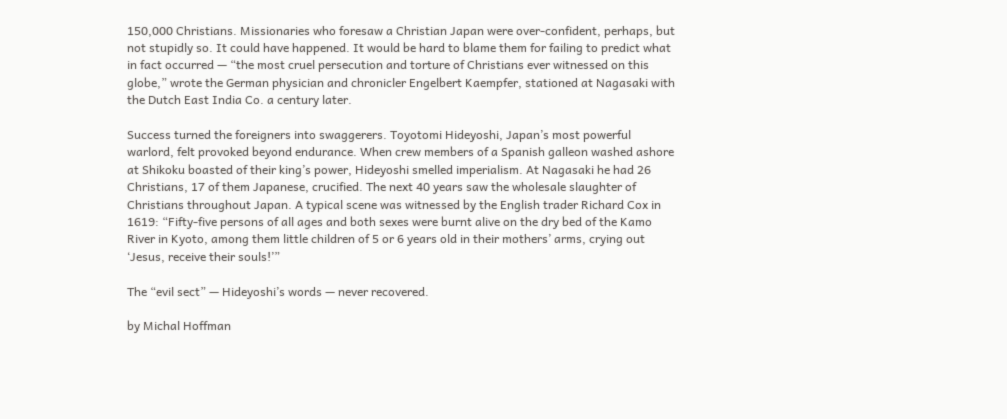150,000 Christians. Missionaries who foresaw a Christian Japan were over-confident, perhaps, but not stupidly so. It could have happened. It would be hard to blame them for failing to predict what in fact occurred — “the most cruel persecution and torture of Christians ever witnessed on this globe,” wrote the German physician and chronicler Engelbert Kaempfer, stationed at Nagasaki with the Dutch East India Co. a century later.

Success turned the foreigners into swaggerers. Toyotomi Hideyoshi, Japan’s most powerful warlord, felt provoked beyond endurance. When crew members of a Spanish galleon washed ashore at Shikoku boasted of their king’s power, Hideyoshi smelled imperialism. At Nagasaki he had 26 Christians, 17 of them Japanese, crucified. The next 40 years saw the wholesale slaughter of Christians throughout Japan. A typical scene was witnessed by the English trader Richard Cox in 1619: “Fifty-five persons of all ages and both sexes were burnt alive on the dry bed of the Kamo River in Kyoto, among them little children of 5 or 6 years old in their mothers’ arms, crying out ‘Jesus, receive their souls!’”

The “evil sect” — Hideyoshi’s words — never recovered.

by Michal Hoffman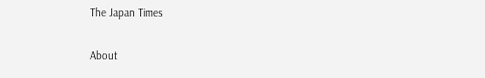The Japan Times

About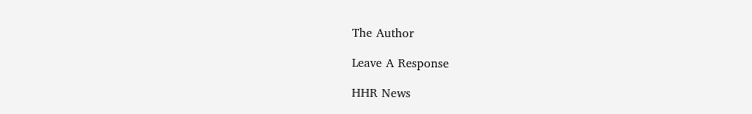The Author

Leave A Response

HHR News